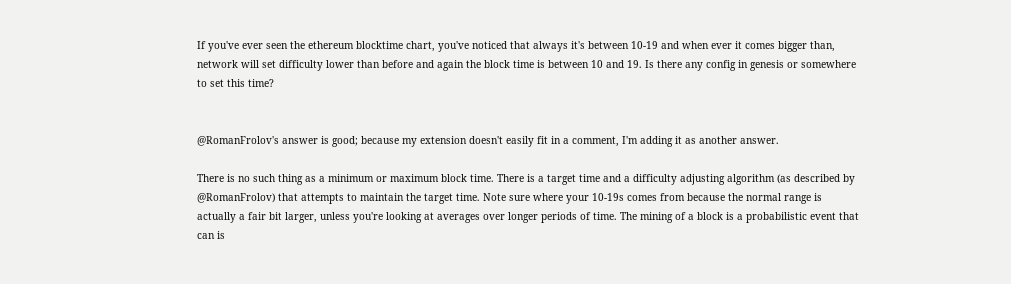If you've ever seen the ethereum blocktime chart, you've noticed that always it's between 10-19 and when ever it comes bigger than, network will set difficulty lower than before and again the block time is between 10 and 19. Is there any config in genesis or somewhere to set this time?


@RomanFrolov's answer is good; because my extension doesn't easily fit in a comment, I'm adding it as another answer.

There is no such thing as a minimum or maximum block time. There is a target time and a difficulty adjusting algorithm (as described by @RomanFrolov) that attempts to maintain the target time. Note sure where your 10-19s comes from because the normal range is actually a fair bit larger, unless you're looking at averages over longer periods of time. The mining of a block is a probabilistic event that can is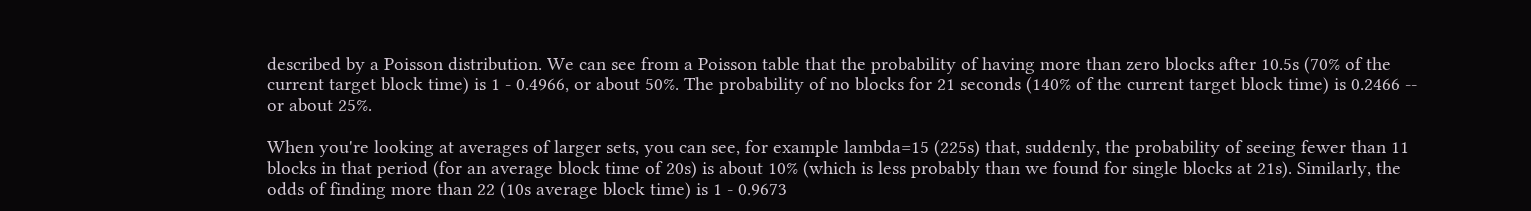described by a Poisson distribution. We can see from a Poisson table that the probability of having more than zero blocks after 10.5s (70% of the current target block time) is 1 - 0.4966, or about 50%. The probability of no blocks for 21 seconds (140% of the current target block time) is 0.2466 -- or about 25%.

When you're looking at averages of larger sets, you can see, for example lambda=15 (225s) that, suddenly, the probability of seeing fewer than 11 blocks in that period (for an average block time of 20s) is about 10% (which is less probably than we found for single blocks at 21s). Similarly, the odds of finding more than 22 (10s average block time) is 1 - 0.9673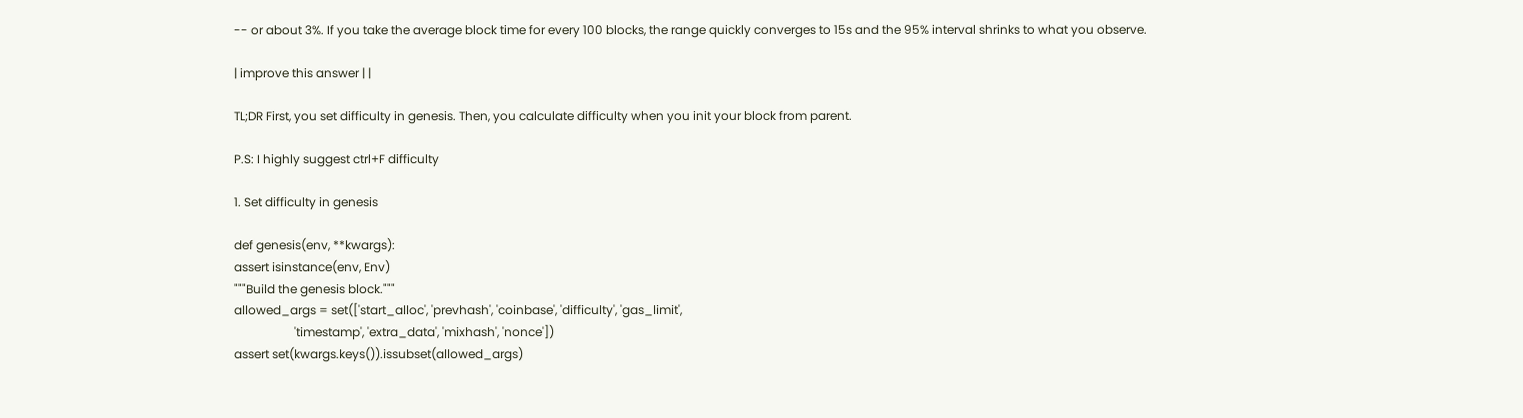-- or about 3%. If you take the average block time for every 100 blocks, the range quickly converges to 15s and the 95% interval shrinks to what you observe.

| improve this answer | |

TL;DR First, you set difficulty in genesis. Then, you calculate difficulty when you init your block from parent.

P.S: I highly suggest ctrl+F difficulty

1. Set difficulty in genesis

def genesis(env, **kwargs):
assert isinstance(env, Env)
"""Build the genesis block."""
allowed_args = set(['start_alloc', 'prevhash', 'coinbase', 'difficulty', 'gas_limit',
                    'timestamp', 'extra_data', 'mixhash', 'nonce'])
assert set(kwargs.keys()).issubset(allowed_args)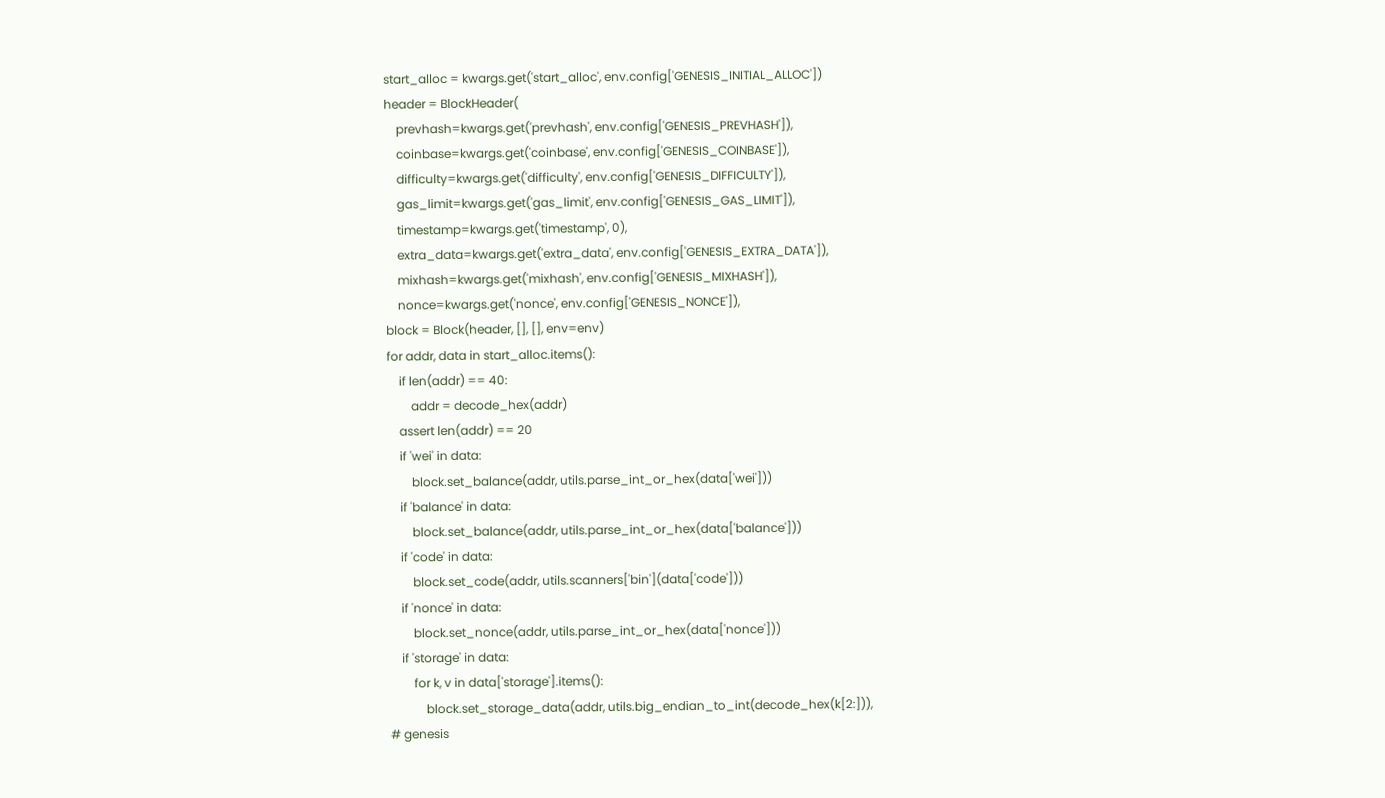start_alloc = kwargs.get('start_alloc', env.config['GENESIS_INITIAL_ALLOC'])
header = BlockHeader(
    prevhash=kwargs.get('prevhash', env.config['GENESIS_PREVHASH']),
    coinbase=kwargs.get('coinbase', env.config['GENESIS_COINBASE']),
    difficulty=kwargs.get('difficulty', env.config['GENESIS_DIFFICULTY']),
    gas_limit=kwargs.get('gas_limit', env.config['GENESIS_GAS_LIMIT']),
    timestamp=kwargs.get('timestamp', 0),
    extra_data=kwargs.get('extra_data', env.config['GENESIS_EXTRA_DATA']),
    mixhash=kwargs.get('mixhash', env.config['GENESIS_MIXHASH']),
    nonce=kwargs.get('nonce', env.config['GENESIS_NONCE']),
block = Block(header, [], [], env=env)
for addr, data in start_alloc.items():
    if len(addr) == 40:
        addr = decode_hex(addr)
    assert len(addr) == 20
    if 'wei' in data:
        block.set_balance(addr, utils.parse_int_or_hex(data['wei']))
    if 'balance' in data:
        block.set_balance(addr, utils.parse_int_or_hex(data['balance']))
    if 'code' in data:
        block.set_code(addr, utils.scanners['bin'](data['code']))
    if 'nonce' in data:
        block.set_nonce(addr, utils.parse_int_or_hex(data['nonce']))
    if 'storage' in data:
        for k, v in data['storage'].items():
            block.set_storage_data(addr, utils.big_endian_to_int(decode_hex(k[2:])),
# genesis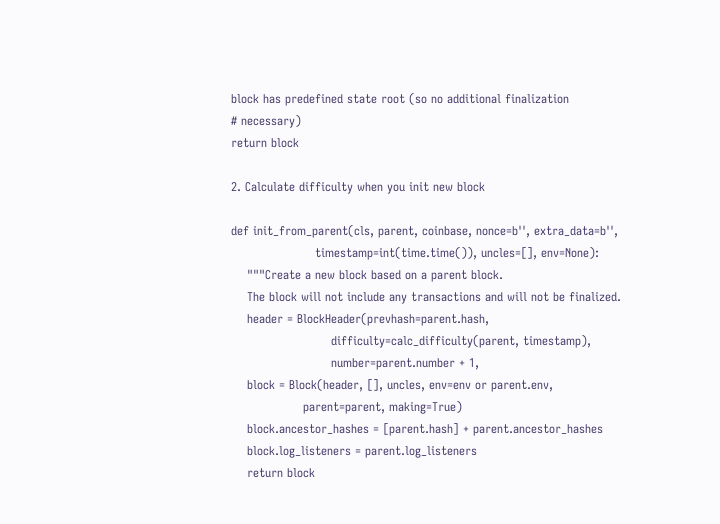block has predefined state root (so no additional finalization
# necessary)
return block

2. Calculate difficulty when you init new block

def init_from_parent(cls, parent, coinbase, nonce=b'', extra_data=b'',
                     timestamp=int(time.time()), uncles=[], env=None):
    """Create a new block based on a parent block.
    The block will not include any transactions and will not be finalized.
    header = BlockHeader(prevhash=parent.hash,
                         difficulty=calc_difficulty(parent, timestamp),
                         number=parent.number + 1,
    block = Block(header, [], uncles, env=env or parent.env,
                  parent=parent, making=True)
    block.ancestor_hashes = [parent.hash] + parent.ancestor_hashes
    block.log_listeners = parent.log_listeners
    return block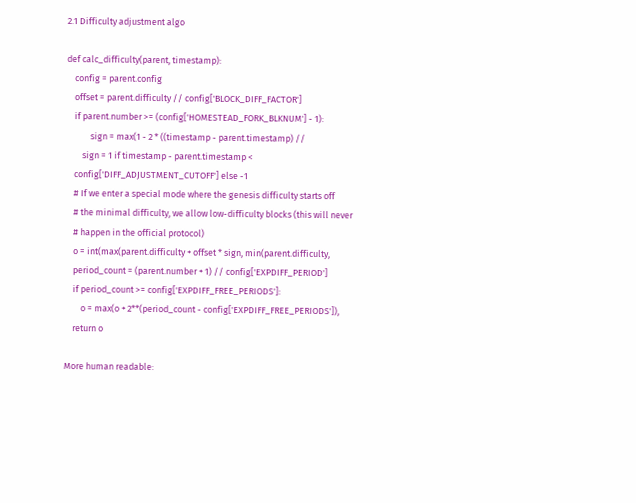2.1 Difficulty adjustment algo

def calc_difficulty(parent, timestamp):
    config = parent.config
    offset = parent.difficulty // config['BLOCK_DIFF_FACTOR']
    if parent.number >= (config['HOMESTEAD_FORK_BLKNUM'] - 1):
            sign = max(1 - 2 * ((timestamp - parent.timestamp) //
        sign = 1 if timestamp - parent.timestamp <
    config['DIFF_ADJUSTMENT_CUTOFF'] else -1
    # If we enter a special mode where the genesis difficulty starts off
    # the minimal difficulty, we allow low-difficulty blocks (this will never
    # happen in the official protocol)
    o = int(max(parent.difficulty + offset * sign, min(parent.difficulty,
    period_count = (parent.number + 1) // config['EXPDIFF_PERIOD']
    if period_count >= config['EXPDIFF_FREE_PERIODS']:
        o = max(o + 2**(period_count - config['EXPDIFF_FREE_PERIODS']),
    return o

More human readable: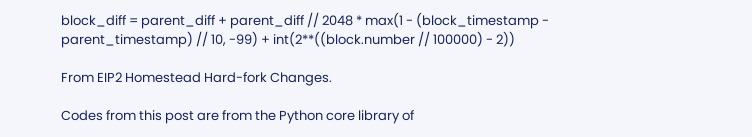block_diff = parent_diff + parent_diff // 2048 * max(1 - (block_timestamp - parent_timestamp) // 10, -99) + int(2**((block.number // 100000) - 2))

From EIP2 Homestead Hard-fork Changes.

Codes from this post are from the Python core library of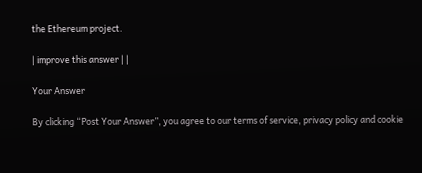the Ethereum project.

| improve this answer | |

Your Answer

By clicking “Post Your Answer”, you agree to our terms of service, privacy policy and cookie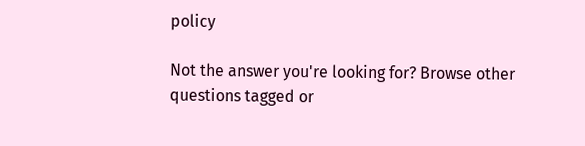policy

Not the answer you're looking for? Browse other questions tagged or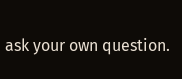ask your own question.